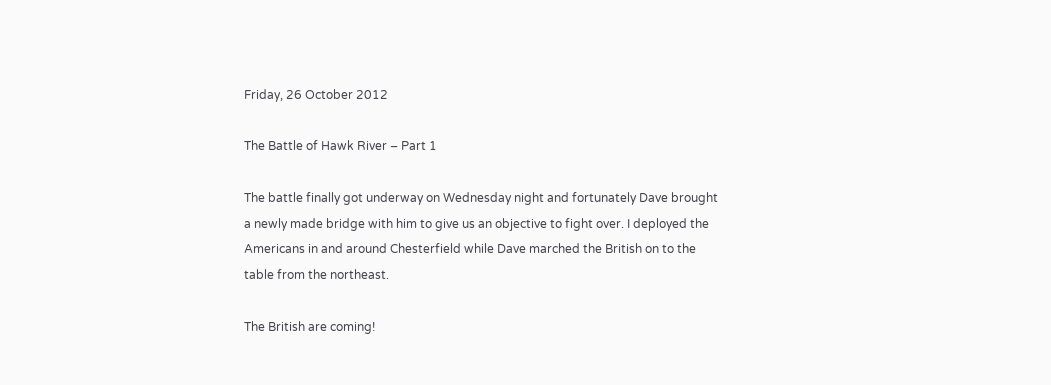Friday, 26 October 2012

The Battle of Hawk River – Part 1

The battle finally got underway on Wednesday night and fortunately Dave brought a newly made bridge with him to give us an objective to fight over. I deployed the Americans in and around Chesterfield while Dave marched the British on to the table from the northeast.

The British are coming!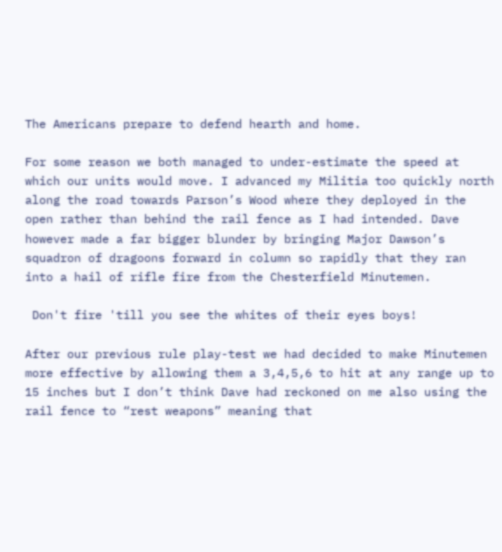The Americans prepare to defend hearth and home.

For some reason we both managed to under-estimate the speed at which our units would move. I advanced my Militia too quickly north along the road towards Parson’s Wood where they deployed in the open rather than behind the rail fence as I had intended. Dave however made a far bigger blunder by bringing Major Dawson’s squadron of dragoons forward in column so rapidly that they ran into a hail of rifle fire from the Chesterfield Minutemen.

 Don't fire 'till you see the whites of their eyes boys!

After our previous rule play-test we had decided to make Minutemen more effective by allowing them a 3,4,5,6 to hit at any range up to 15 inches but I don’t think Dave had reckoned on me also using the rail fence to “rest weapons” meaning that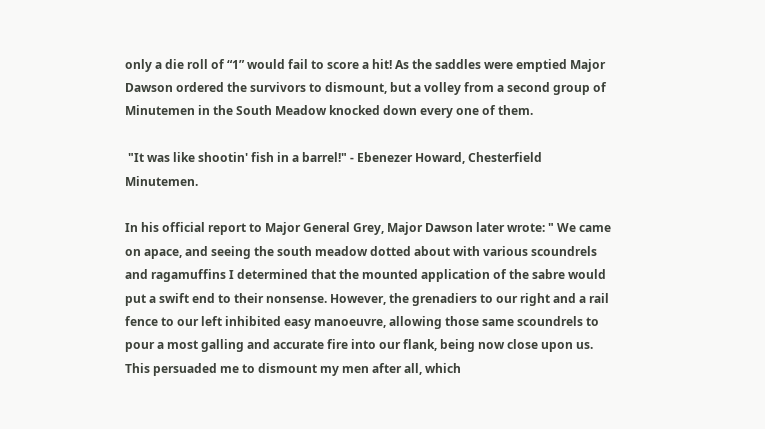only a die roll of “1” would fail to score a hit! As the saddles were emptied Major Dawson ordered the survivors to dismount, but a volley from a second group of Minutemen in the South Meadow knocked down every one of them.

 "It was like shootin' fish in a barrel!" - Ebenezer Howard, Chesterfield Minutemen.

In his official report to Major General Grey, Major Dawson later wrote: " We came on apace, and seeing the south meadow dotted about with various scoundrels and ragamuffins I determined that the mounted application of the sabre would put a swift end to their nonsense. However, the grenadiers to our right and a rail fence to our left inhibited easy manoeuvre, allowing those same scoundrels to pour a most galling and accurate fire into our flank, being now close upon us. This persuaded me to dismount my men after all, which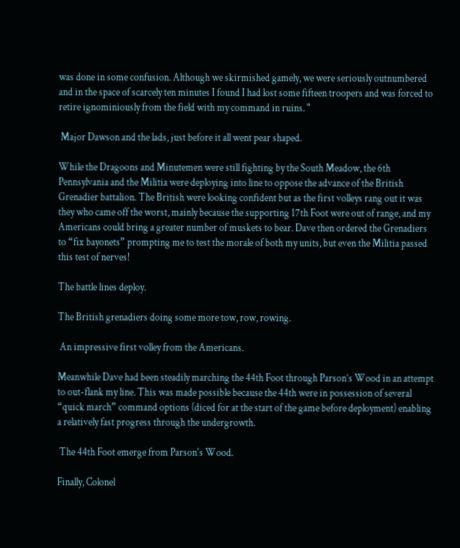was done in some confusion. Although we skirmished gamely, we were seriously outnumbered and in the space of scarcely ten minutes I found I had lost some fifteen troopers and was forced to retire ignominiously from the field with my command in ruins. "

 Major Dawson and the lads, just before it all went pear shaped.

While the Dragoons and Minutemen were still fighting by the South Meadow, the 6th Pennsylvania and the Militia were deploying into line to oppose the advance of the British Grenadier battalion. The British were looking confident but as the first volleys rang out it was they who came off the worst, mainly because the supporting 17th Foot were out of range, and my Americans could bring a greater number of muskets to bear. Dave then ordered the Grenadiers to “fix bayonets” prompting me to test the morale of both my units, but even the Militia passed this test of nerves!

The battle lines deploy.

The British grenadiers doing some more tow, row, rowing.

 An impressive first volley from the Americans.

Meanwhile Dave had been steadily marching the 44th Foot through Parson’s Wood in an attempt to out-flank my line. This was made possible because the 44th were in possession of several “quick march” command options (diced for at the start of the game before deployment) enabling a relatively fast progress through the undergrowth.

 The 44th Foot emerge from Parson's Wood.

Finally, Colonel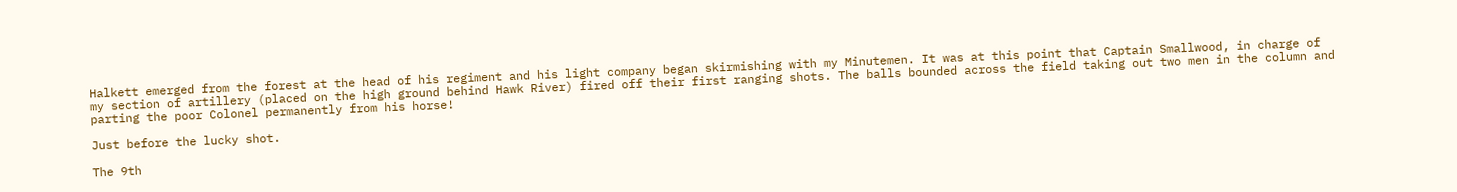Halkett emerged from the forest at the head of his regiment and his light company began skirmishing with my Minutemen. It was at this point that Captain Smallwood, in charge of my section of artillery (placed on the high ground behind Hawk River) fired off their first ranging shots. The balls bounded across the field taking out two men in the column and parting the poor Colonel permanently from his horse!

Just before the lucky shot.

The 9th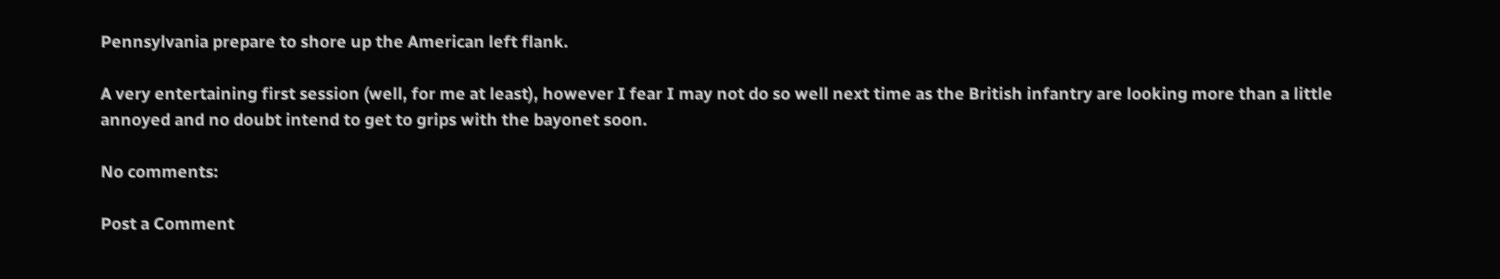Pennsylvania prepare to shore up the American left flank.

A very entertaining first session (well, for me at least), however I fear I may not do so well next time as the British infantry are looking more than a little annoyed and no doubt intend to get to grips with the bayonet soon.

No comments:

Post a Comment